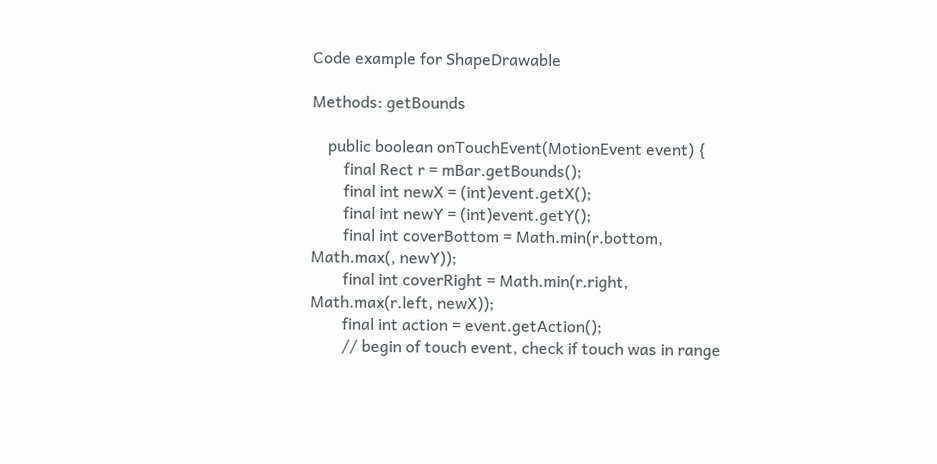Code example for ShapeDrawable

Methods: getBounds

    public boolean onTouchEvent(MotionEvent event) {
        final Rect r = mBar.getBounds();
        final int newX = (int)event.getX();
        final int newY = (int)event.getY();
        final int coverBottom = Math.min(r.bottom, Math.max(, newY));
        final int coverRight = Math.min(r.right, Math.max(r.left, newX));
        final int action = event.getAction();
        // begin of touch event, check if touch was in range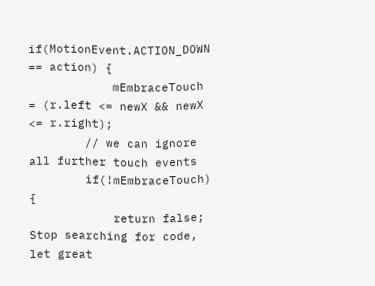if(MotionEvent.ACTION_DOWN == action) {
            mEmbraceTouch = (r.left <= newX && newX <= r.right);
        // we can ignore all further touch events
        if(!mEmbraceTouch) {
            return false;
Stop searching for code, let great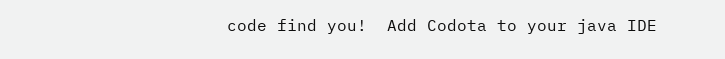code find you!  Add Codota to your java IDE